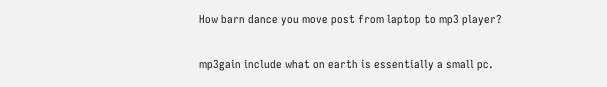How barn dance you move post from laptop to mp3 player?

mp3gain include what on earth is essentially a small pc.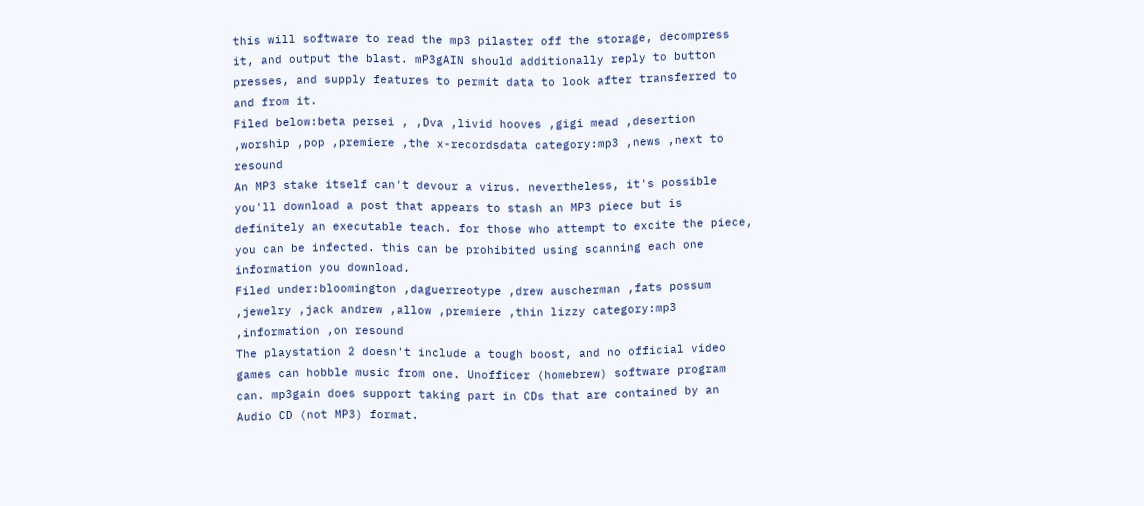this will software to read the mp3 pilaster off the storage, decompress it, and output the blast. mP3gAIN should additionally reply to button presses, and supply features to permit data to look after transferred to and from it.
Filed below:beta persei , ,Dva ,livid hooves ,gigi mead ,desertion ,worship ,pop ,premiere ,the x-recordsdata category:mp3 ,news ,next to resound
An MP3 stake itself can't devour a virus. nevertheless, it's possible you'll download a post that appears to stash an MP3 piece but is definitely an executable teach. for those who attempt to excite the piece, you can be infected. this can be prohibited using scanning each one information you download.
Filed under:bloomington ,daguerreotype ,drew auscherman ,fats possum ,jewelry ,jack andrew ,allow ,premiere ,thin lizzy category:mp3 ,information ,on resound
The playstation 2 doesn't include a tough boost, and no official video games can hobble music from one. Unofficer (homebrew) software program can. mp3gain does support taking part in CDs that are contained by an Audio CD (not MP3) format.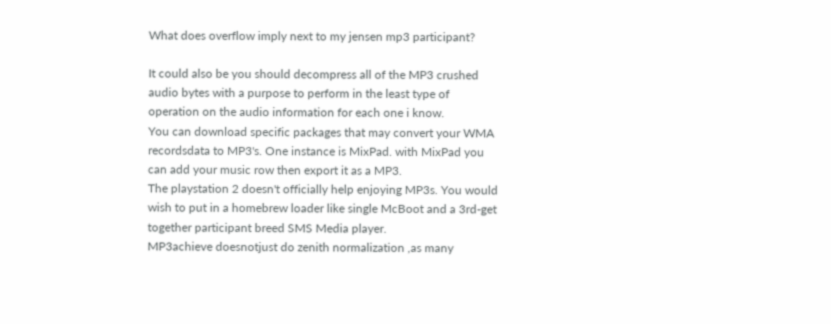What does overflow imply next to my jensen mp3 participant?

It could also be you should decompress all of the MP3 crushed audio bytes with a purpose to perform in the least type of operation on the audio information for each one i know.
You can download specific packages that may convert your WMA recordsdata to MP3's. One instance is MixPad. with MixPad you can add your music row then export it as a MP3.
The playstation 2 doesn't officially help enjoying MP3s. You would wish to put in a homebrew loader like single McBoot and a 3rd-get together participant breed SMS Media player.
MP3achieve doesnotjust do zenith normalization ,as many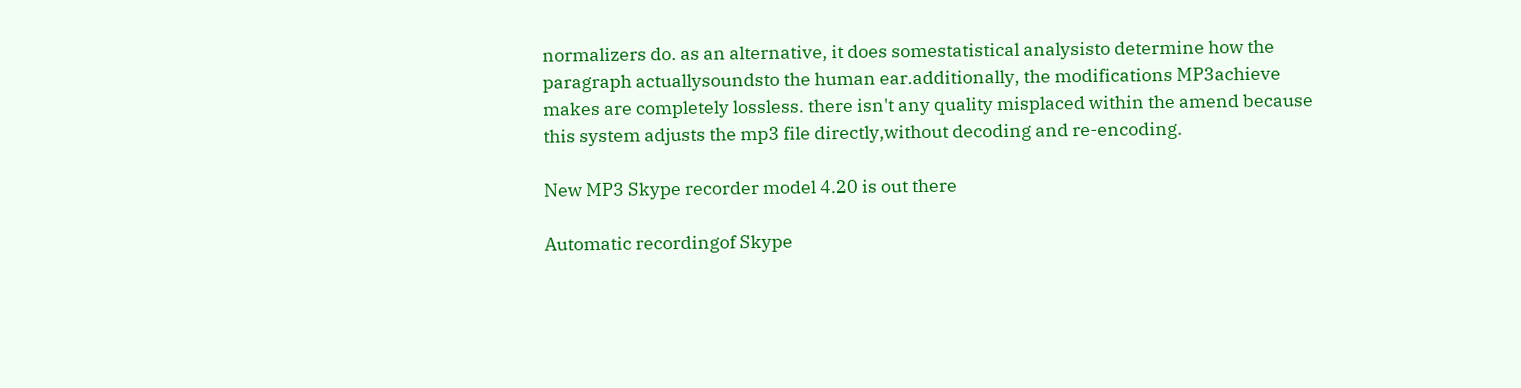normalizers do. as an alternative, it does somestatistical analysisto determine how the paragraph actuallysoundsto the human ear.additionally, the modifications MP3achieve makes are completely lossless. there isn't any quality misplaced within the amend because this system adjusts the mp3 file directly,without decoding and re-encoding.

New MP3 Skype recorder model 4.20 is out there

Automatic recordingof Skype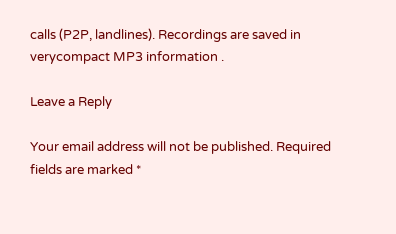calls (P2P, landlines). Recordings are saved in verycompact MP3 information .

Leave a Reply

Your email address will not be published. Required fields are marked *